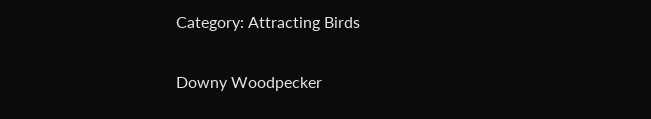Category: Attracting Birds

Downy Woodpecker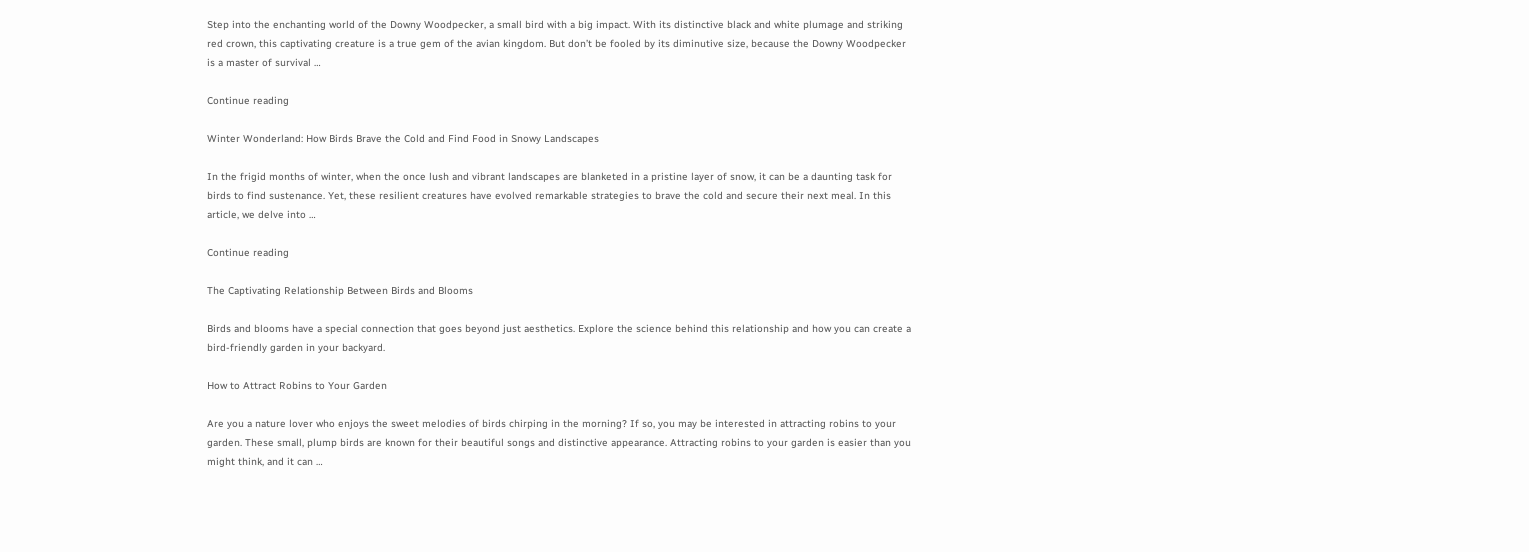Step into the enchanting world of the Downy Woodpecker, a small bird with a big impact. With its distinctive black and white plumage and striking red crown, this captivating creature is a true gem of the avian kingdom. But don’t be fooled by its diminutive size, because the Downy Woodpecker is a master of survival …

Continue reading

Winter Wonderland: How Birds Brave the Cold and Find Food in Snowy Landscapes

In the frigid months of winter, when the once lush and vibrant landscapes are blanketed in a pristine layer of snow, it can be a daunting task for birds to find sustenance. Yet, these resilient creatures have evolved remarkable strategies to brave the cold and secure their next meal. In this article, we delve into …

Continue reading

The Captivating Relationship Between Birds and Blooms

Birds and blooms have a special connection that goes beyond just aesthetics. Explore the science behind this relationship and how you can create a bird-friendly garden in your backyard.

How to Attract Robins to Your Garden

Are you a nature lover who enjoys the sweet melodies of birds chirping in the morning? If so, you may be interested in attracting robins to your garden. These small, plump birds are known for their beautiful songs and distinctive appearance. Attracting robins to your garden is easier than you might think, and it can …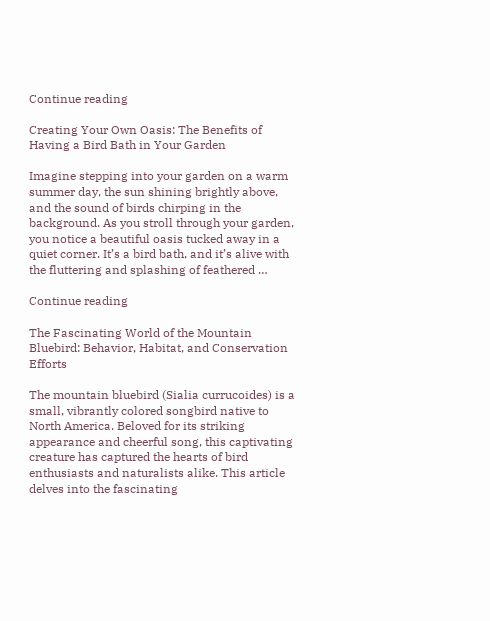Continue reading

Creating Your Own Oasis: The Benefits of Having a Bird Bath in Your Garden

Imagine stepping into your garden on a warm summer day, the sun shining brightly above, and the sound of birds chirping in the background. As you stroll through your garden, you notice a beautiful oasis tucked away in a quiet corner. It’s a bird bath, and it’s alive with the fluttering and splashing of feathered …

Continue reading

The Fascinating World of the Mountain Bluebird: Behavior, Habitat, and Conservation Efforts

The mountain bluebird (Sialia currucoides) is a small, vibrantly colored songbird native to North America. Beloved for its striking appearance and cheerful song, this captivating creature has captured the hearts of bird enthusiasts and naturalists alike. This article delves into the fascinating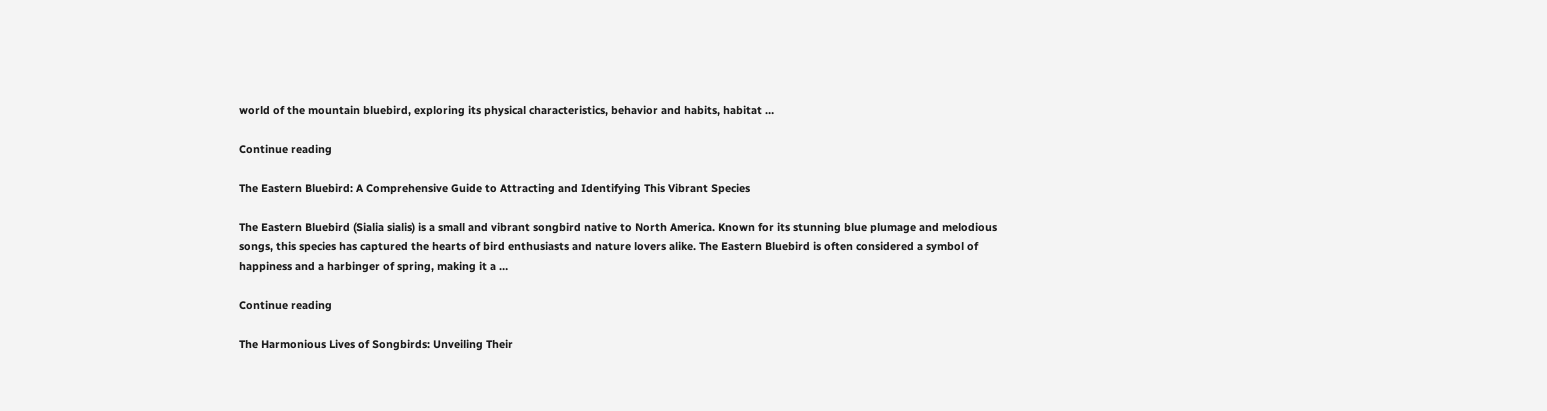world of the mountain bluebird, exploring its physical characteristics, behavior and habits, habitat …

Continue reading

The Eastern Bluebird: A Comprehensive Guide to Attracting and Identifying This Vibrant Species

The Eastern Bluebird (Sialia sialis) is a small and vibrant songbird native to North America. Known for its stunning blue plumage and melodious songs, this species has captured the hearts of bird enthusiasts and nature lovers alike. The Eastern Bluebird is often considered a symbol of happiness and a harbinger of spring, making it a …

Continue reading

The Harmonious Lives of Songbirds: Unveiling Their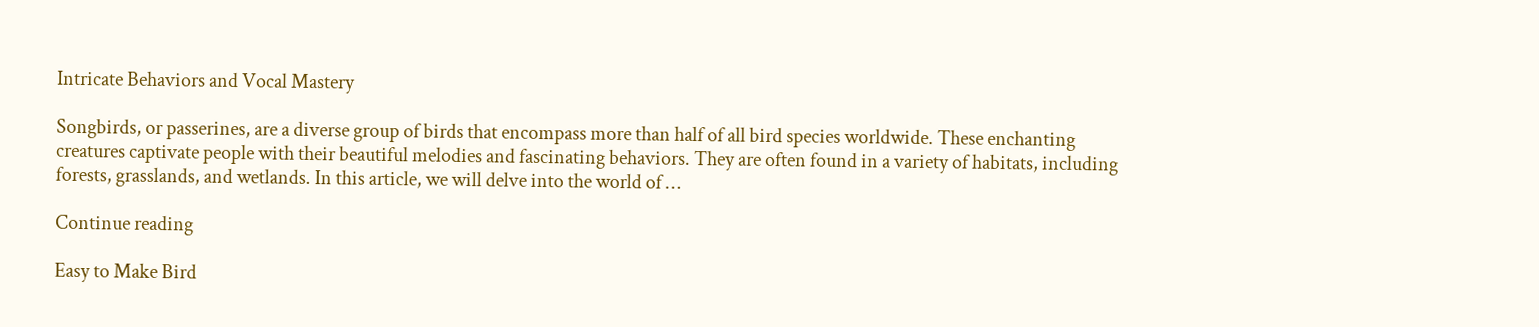Intricate Behaviors and Vocal Mastery

Songbirds, or passerines, are a diverse group of birds that encompass more than half of all bird species worldwide. These enchanting creatures captivate people with their beautiful melodies and fascinating behaviors. They are often found in a variety of habitats, including forests, grasslands, and wetlands. In this article, we will delve into the world of …

Continue reading

Easy to Make Bird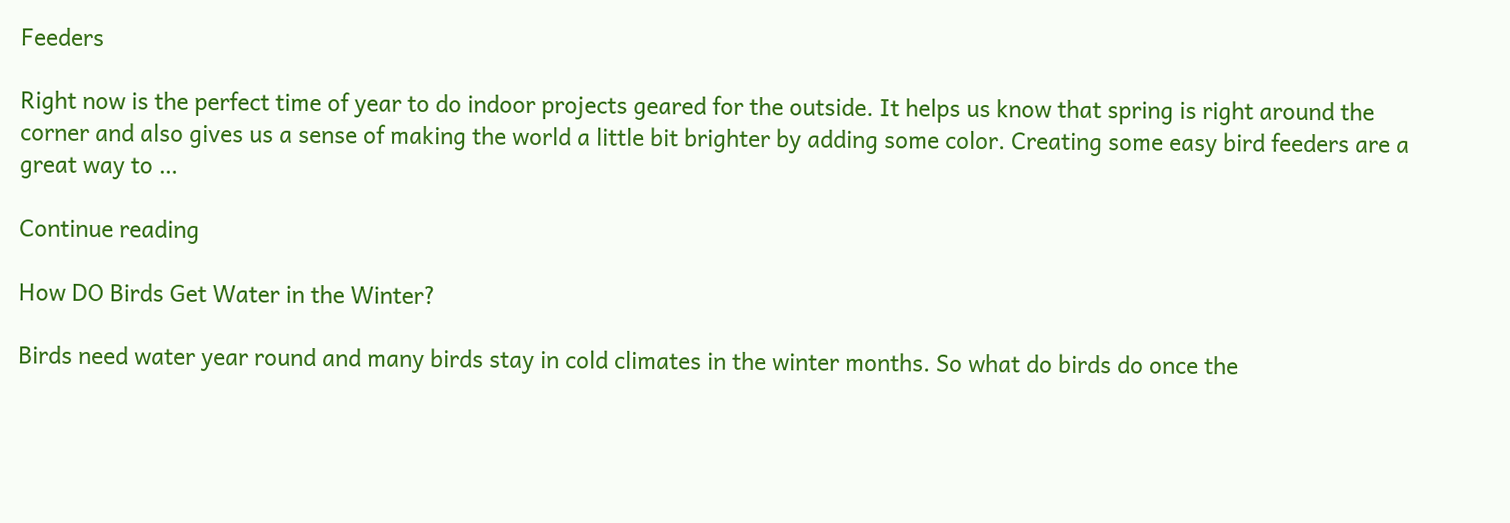Feeders

Right now is the perfect time of year to do indoor projects geared for the outside. It helps us know that spring is right around the corner and also gives us a sense of making the world a little bit brighter by adding some color. Creating some easy bird feeders are a great way to …

Continue reading

How DO Birds Get Water in the Winter?

Birds need water year round and many birds stay in cold climates in the winter months. So what do birds do once the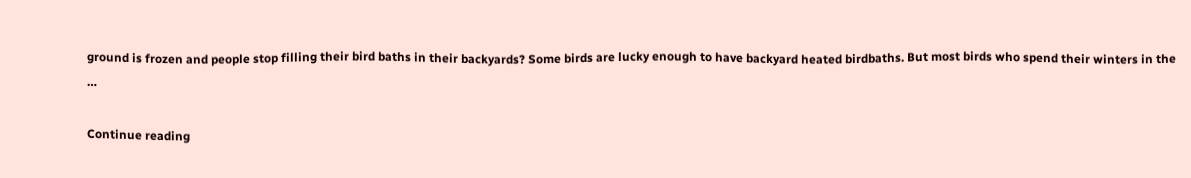ground is frozen and people stop filling their bird baths in their backyards? Some birds are lucky enough to have backyard heated birdbaths. But most birds who spend their winters in the …

Continue reading